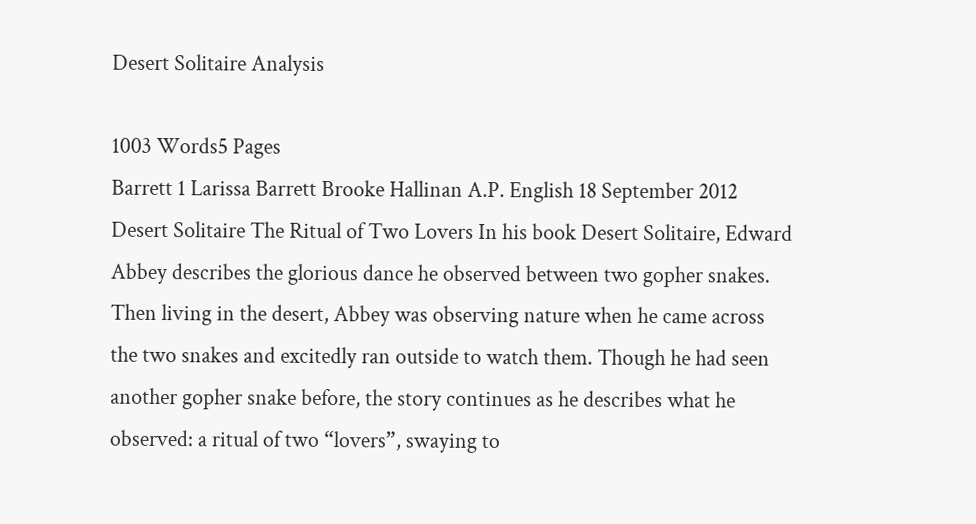Desert Solitaire Analysis

1003 Words5 Pages
Barrett 1 Larissa Barrett Brooke Hallinan A.P. English 18 September 2012 Desert Solitaire The Ritual of Two Lovers In his book Desert Solitaire, Edward Abbey describes the glorious dance he observed between two gopher snakes. Then living in the desert, Abbey was observing nature when he came across the two snakes and excitedly ran outside to watch them. Though he had seen another gopher snake before, the story continues as he describes what he observed: a ritual of two “lovers”, swaying to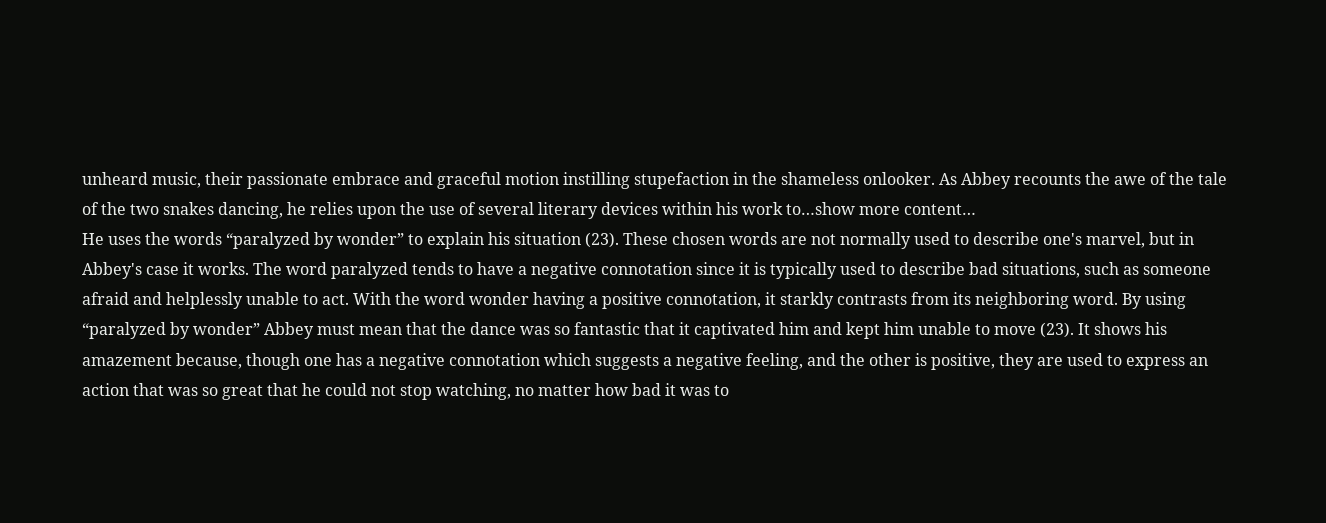unheard music, their passionate embrace and graceful motion instilling stupefaction in the shameless onlooker. As Abbey recounts the awe of the tale of the two snakes dancing, he relies upon the use of several literary devices within his work to…show more content…
He uses the words “paralyzed by wonder” to explain his situation (23). These chosen words are not normally used to describe one's marvel, but in Abbey's case it works. The word paralyzed tends to have a negative connotation since it is typically used to describe bad situations, such as someone afraid and helplessly unable to act. With the word wonder having a positive connotation, it starkly contrasts from its neighboring word. By using “paralyzed by wonder” Abbey must mean that the dance was so fantastic that it captivated him and kept him unable to move (23). It shows his amazement because, though one has a negative connotation which suggests a negative feeling, and the other is positive, they are used to express an action that was so great that he could not stop watching, no matter how bad it was to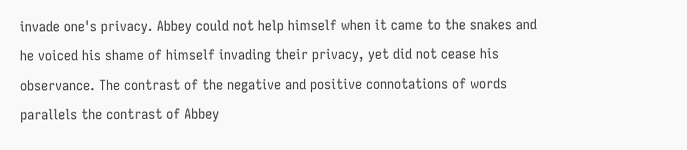invade one's privacy. Abbey could not help himself when it came to the snakes and he voiced his shame of himself invading their privacy, yet did not cease his observance. The contrast of the negative and positive connotations of words parallels the contrast of Abbey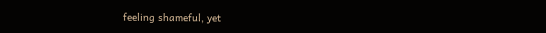feeling shameful, yet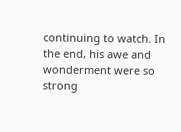continuing to watch. In the end, his awe and wonderment were so strong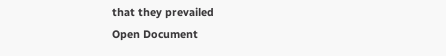that they prevailed
Open Document